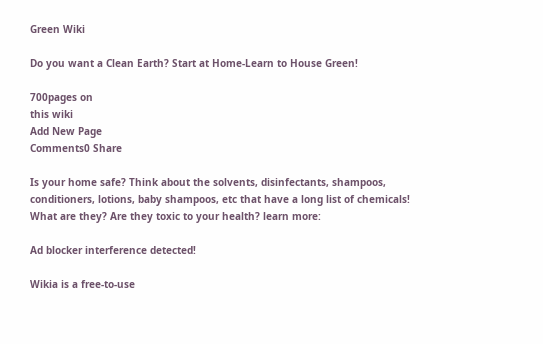Green Wiki

Do you want a Clean Earth? Start at Home-Learn to House Green!

700pages on
this wiki
Add New Page
Comments0 Share

Is your home safe? Think about the solvents, disinfectants, shampoos, conditioners, lotions, baby shampoos, etc that have a long list of chemicals! What are they? Are they toxic to your health? learn more:

Ad blocker interference detected!

Wikia is a free-to-use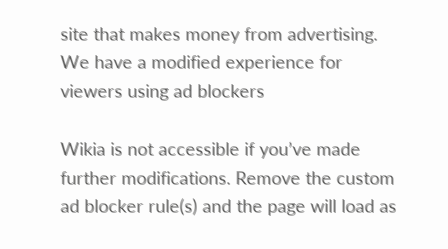site that makes money from advertising. We have a modified experience for viewers using ad blockers

Wikia is not accessible if you’ve made further modifications. Remove the custom ad blocker rule(s) and the page will load as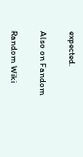expected.

Also on Fandom

Random Wiki